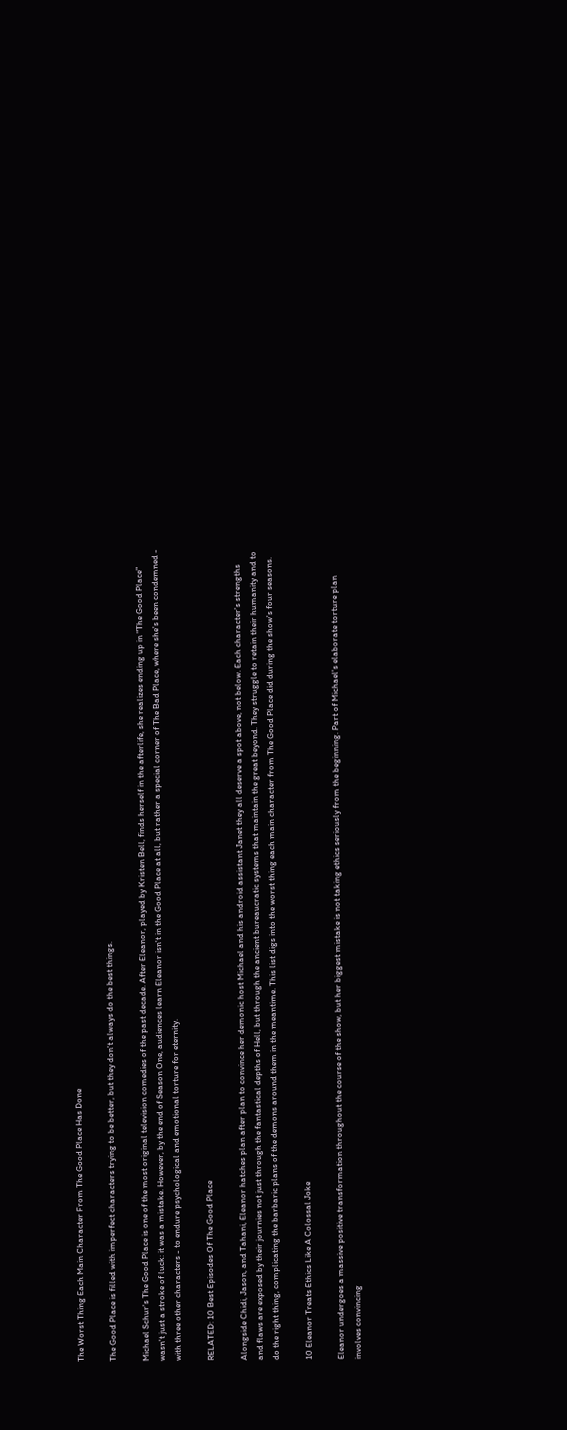The Worst Thing Each Main Character From The Good Place Has Done

The Good Place is filled with imperfect characters trying to be better, but they don't always do the best things.

Michael Schur's The Good Place is one of the most original television comedies of the past decade. After Eleanor, played by Kristen Bell, finds herself in the afterlife, she realizes ending up in "The Good Place" wasn't just a stroke of luck: it was a mistake. However, by the end of Season One, audiences learn Eleanor isn't in the Good Place at all, but rather a special corner of The Bad Place, where she's been condemned - with three other characters - to endure psychological and emotional torture for eternity.

RELATED: 10 Best Episodes Of The Good Place

Alongside Chidi, Jason, and Tahani, Eleanor hatches plan after plan to convince her demonic host Michael and his android assistant Janet they all deserve a spot above, not below. Each character's strengths and flaws are exposed by their journies not just through the fantastical depths of Hell, but through the ancient bureaucratic systems that maintain the great beyond. They struggle to retain their humanity and to do the right thing, complicating the barbaric plans of the demons around them in the meantime. This list digs into the worst thing each main character from The Good Place did during the show's four seasons.

10 Eleanor Treats Ethics Like A Colossal Joke

Eleanor undergoes a massive positive transformation throughout the course of the show, but her biggest mistake is not taking ethics seriously from the beginning. Part of Michael's elaborate torture plan involves convincing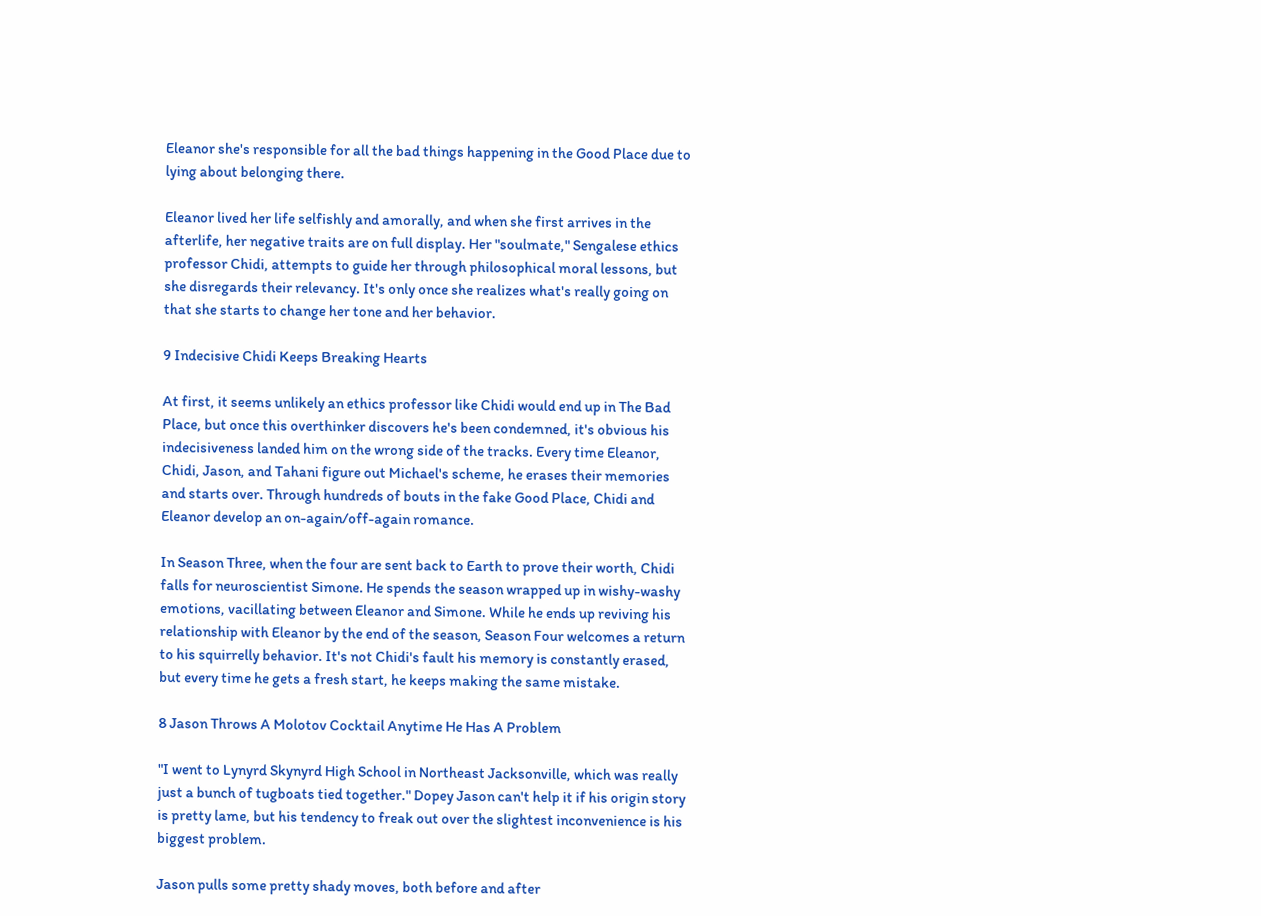Eleanor she's responsible for all the bad things happening in the Good Place due to lying about belonging there.

Eleanor lived her life selfishly and amorally, and when she first arrives in the afterlife, her negative traits are on full display. Her "soulmate," Sengalese ethics professor Chidi, attempts to guide her through philosophical moral lessons, but she disregards their relevancy. It's only once she realizes what's really going on that she starts to change her tone and her behavior.

9 Indecisive Chidi Keeps Breaking Hearts

At first, it seems unlikely an ethics professor like Chidi would end up in The Bad Place, but once this overthinker discovers he's been condemned, it's obvious his indecisiveness landed him on the wrong side of the tracks. Every time Eleanor, Chidi, Jason, and Tahani figure out Michael's scheme, he erases their memories and starts over. Through hundreds of bouts in the fake Good Place, Chidi and Eleanor develop an on-again/off-again romance.

In Season Three, when the four are sent back to Earth to prove their worth, Chidi falls for neuroscientist Simone. He spends the season wrapped up in wishy-washy emotions, vacillating between Eleanor and Simone. While he ends up reviving his relationship with Eleanor by the end of the season, Season Four welcomes a return to his squirrelly behavior. It's not Chidi's fault his memory is constantly erased, but every time he gets a fresh start, he keeps making the same mistake.

8 Jason Throws A Molotov Cocktail Anytime He Has A Problem

"I went to Lynyrd Skynyrd High School in Northeast Jacksonville, which was really just a bunch of tugboats tied together." Dopey Jason can't help it if his origin story is pretty lame, but his tendency to freak out over the slightest inconvenience is his biggest problem.

Jason pulls some pretty shady moves, both before and after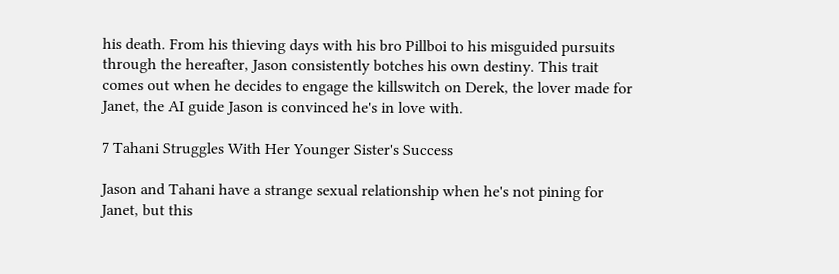his death. From his thieving days with his bro Pillboi to his misguided pursuits through the hereafter, Jason consistently botches his own destiny. This trait comes out when he decides to engage the killswitch on Derek, the lover made for Janet, the AI guide Jason is convinced he's in love with.

7 Tahani Struggles With Her Younger Sister's Success

Jason and Tahani have a strange sexual relationship when he's not pining for Janet, but this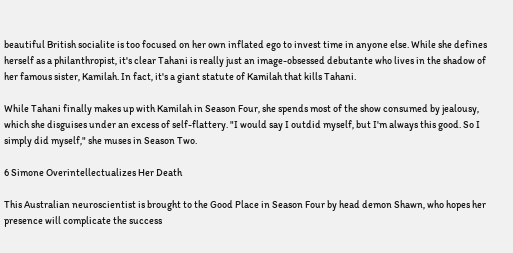beautiful British socialite is too focused on her own inflated ego to invest time in anyone else. While she defines herself as a philanthropist, it's clear Tahani is really just an image-obsessed debutante who lives in the shadow of her famous sister, Kamilah. In fact, it's a giant statute of Kamilah that kills Tahani.

While Tahani finally makes up with Kamilah in Season Four, she spends most of the show consumed by jealousy, which she disguises under an excess of self-flattery. "I would say I outdid myself, but I'm always this good. So I simply did myself," she muses in Season Two.

6 Simone Overintellectualizes Her Death

This Australian neuroscientist is brought to the Good Place in Season Four by head demon Shawn, who hopes her presence will complicate the success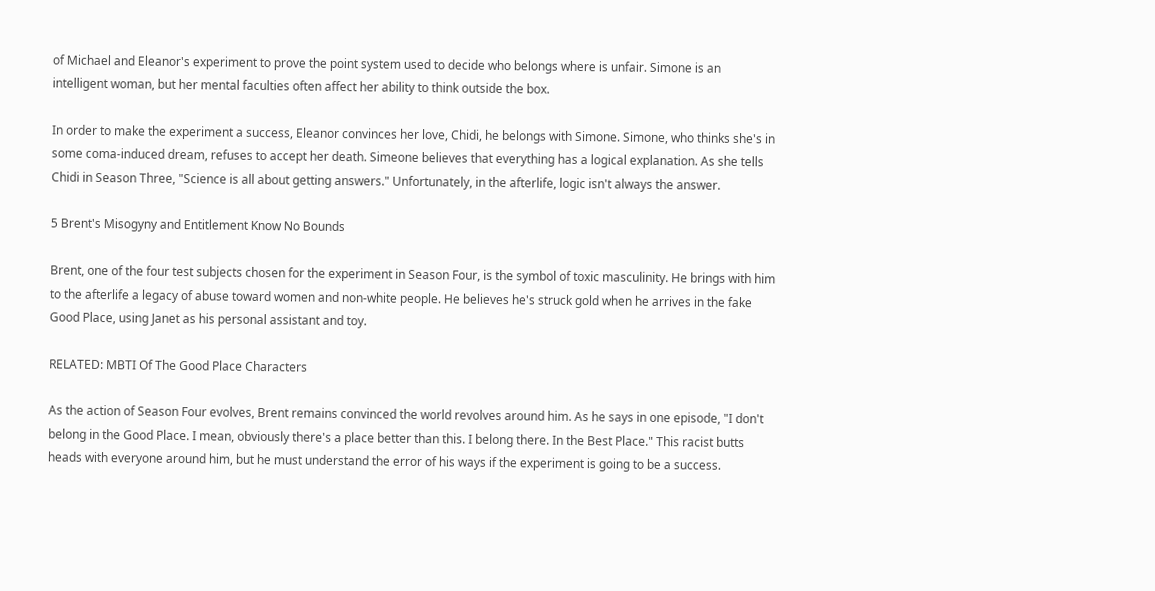of Michael and Eleanor's experiment to prove the point system used to decide who belongs where is unfair. Simone is an intelligent woman, but her mental faculties often affect her ability to think outside the box.

In order to make the experiment a success, Eleanor convinces her love, Chidi, he belongs with Simone. Simone, who thinks she's in some coma-induced dream, refuses to accept her death. Simeone believes that everything has a logical explanation. As she tells Chidi in Season Three, "Science is all about getting answers." Unfortunately, in the afterlife, logic isn't always the answer.

5 Brent's Misogyny and Entitlement Know No Bounds

Brent, one of the four test subjects chosen for the experiment in Season Four, is the symbol of toxic masculinity. He brings with him to the afterlife a legacy of abuse toward women and non-white people. He believes he's struck gold when he arrives in the fake Good Place, using Janet as his personal assistant and toy.

RELATED: MBTI Of The Good Place Characters

As the action of Season Four evolves, Brent remains convinced the world revolves around him. As he says in one episode, "I don't belong in the Good Place. I mean, obviously there's a place better than this. I belong there. In the Best Place." This racist butts heads with everyone around him, but he must understand the error of his ways if the experiment is going to be a success.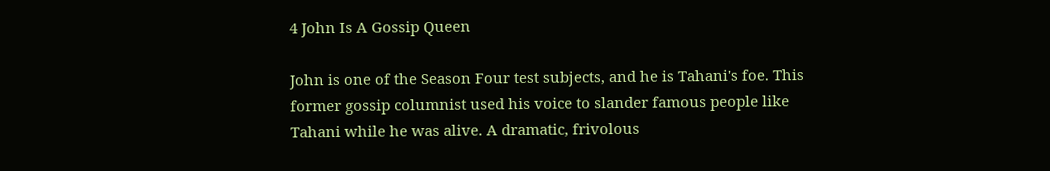4 John Is A Gossip Queen

John is one of the Season Four test subjects, and he is Tahani's foe. This former gossip columnist used his voice to slander famous people like Tahani while he was alive. A dramatic, frivolous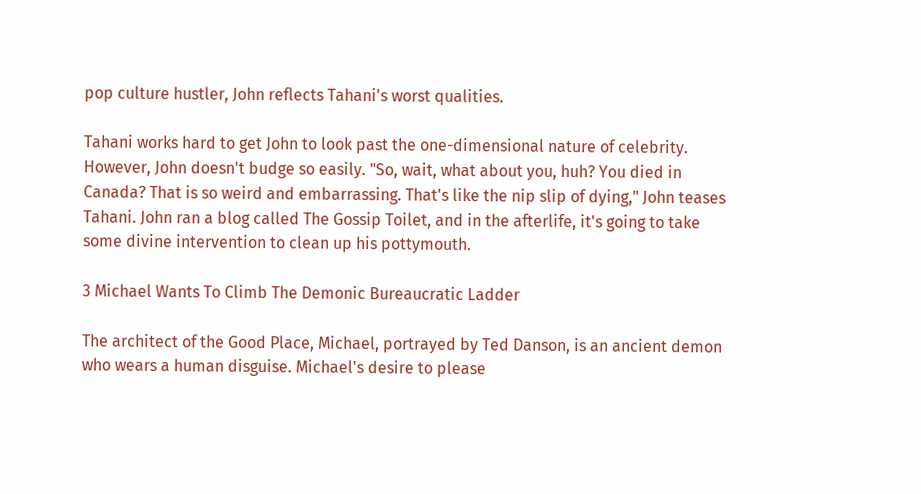pop culture hustler, John reflects Tahani's worst qualities.

Tahani works hard to get John to look past the one-dimensional nature of celebrity. However, John doesn't budge so easily. "So, wait, what about you, huh? You died in Canada? That is so weird and embarrassing. That's like the nip slip of dying," John teases Tahani. John ran a blog called The Gossip Toilet, and in the afterlife, it's going to take some divine intervention to clean up his pottymouth.

3 Michael Wants To Climb The Demonic Bureaucratic Ladder

The architect of the Good Place, Michael, portrayed by Ted Danson, is an ancient demon who wears a human disguise. Michael's desire to please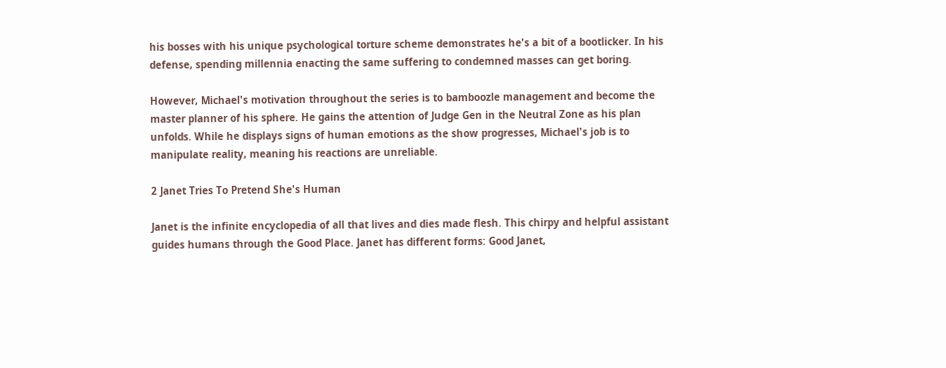his bosses with his unique psychological torture scheme demonstrates he's a bit of a bootlicker. In his defense, spending millennia enacting the same suffering to condemned masses can get boring.

However, Michael's motivation throughout the series is to bamboozle management and become the master planner of his sphere. He gains the attention of Judge Gen in the Neutral Zone as his plan unfolds. While he displays signs of human emotions as the show progresses, Michael's job is to manipulate reality, meaning his reactions are unreliable.

2 Janet Tries To Pretend She's Human

Janet is the infinite encyclopedia of all that lives and dies made flesh. This chirpy and helpful assistant guides humans through the Good Place. Janet has different forms: Good Janet,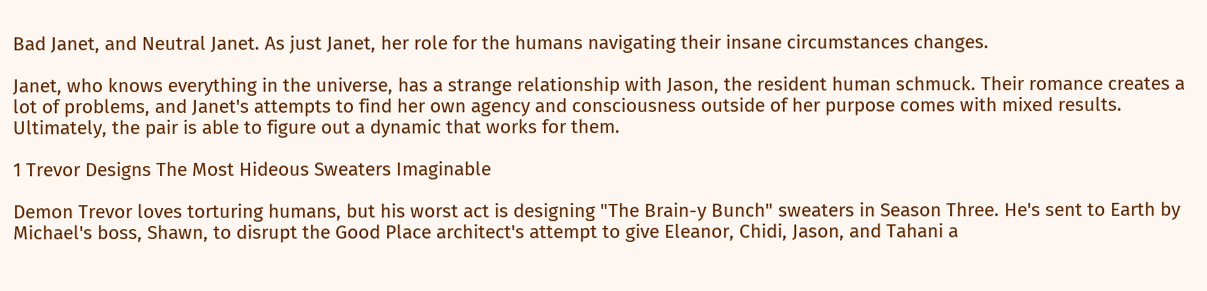Bad Janet, and Neutral Janet. As just Janet, her role for the humans navigating their insane circumstances changes.

Janet, who knows everything in the universe, has a strange relationship with Jason, the resident human schmuck. Their romance creates a lot of problems, and Janet's attempts to find her own agency and consciousness outside of her purpose comes with mixed results. Ultimately, the pair is able to figure out a dynamic that works for them.

1 Trevor Designs The Most Hideous Sweaters Imaginable

Demon Trevor loves torturing humans, but his worst act is designing "The Brain-y Bunch" sweaters in Season Three. He's sent to Earth by Michael's boss, Shawn, to disrupt the Good Place architect's attempt to give Eleanor, Chidi, Jason, and Tahani a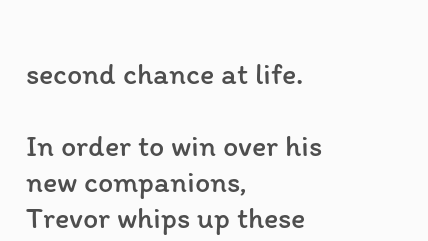second chance at life.

In order to win over his new companions, Trevor whips up these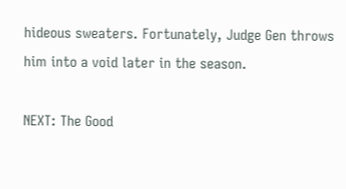hideous sweaters. Fortunately, Judge Gen throws him into a void later in the season.

NEXT: The Good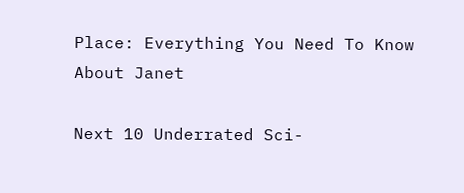Place: Everything You Need To Know About Janet

Next 10 Underrated Sci-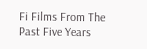Fi Films From The Past Five Years